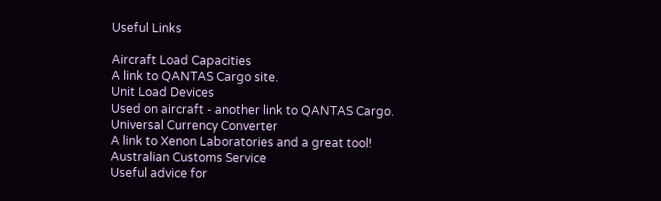Useful Links

Aircraft Load Capacities
A link to QANTAS Cargo site.
Unit Load Devices
Used on aircraft - another link to QANTAS Cargo.
Universal Currency Converter
A link to Xenon Laboratories and a great tool!
Australian Customs Service
Useful advice for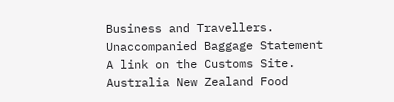Business and Travellers.
Unaccompanied Baggage Statement
A link on the Customs Site.
Australia New Zealand Food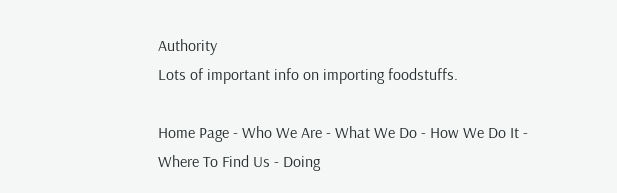Authority
Lots of important info on importing foodstuffs.

Home Page - Who We Are - What We Do - How We Do It - Where To Find Us - Doing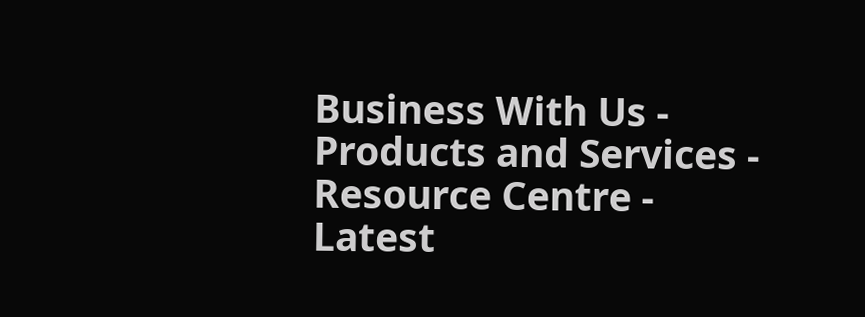Business With Us - Products and Services - Resource Centre - Latest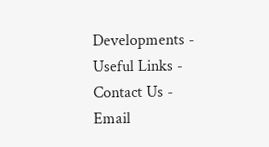Developments - Useful Links - Contact Us - Email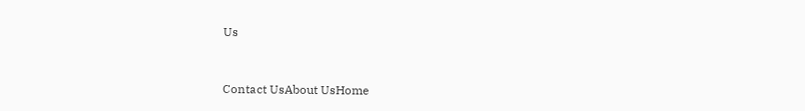Us


Contact UsAbout UsHome